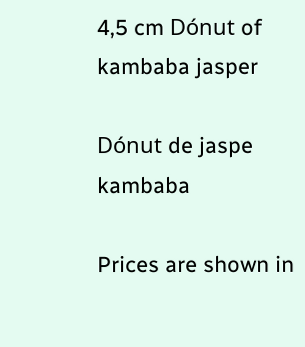4,5 cm Dónut of kambaba jasper

Dónut de jaspe kambaba

Prices are shown in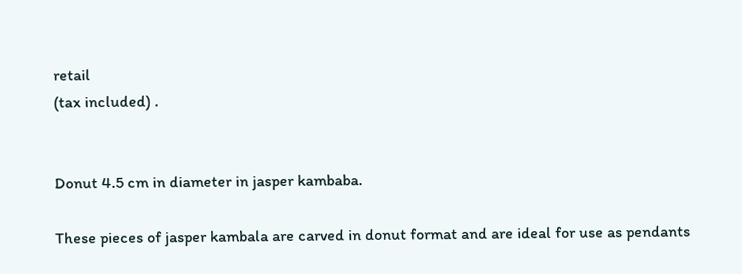retail
(tax included) .


Donut 4.5 cm in diameter in jasper kambaba.

These pieces of jasper kambala are carved in donut format and are ideal for use as pendants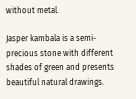without metal.

Jasper kambala is a semi-precious stone with different shades of green and presents beautiful natural drawings.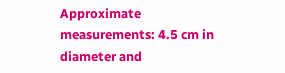Approximate measurements: 4.5 cm in diameter and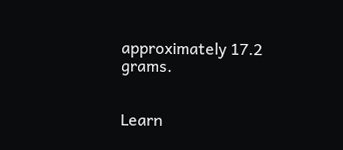approximately 17.2 grams.


Learn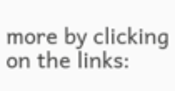more by clicking on the links: